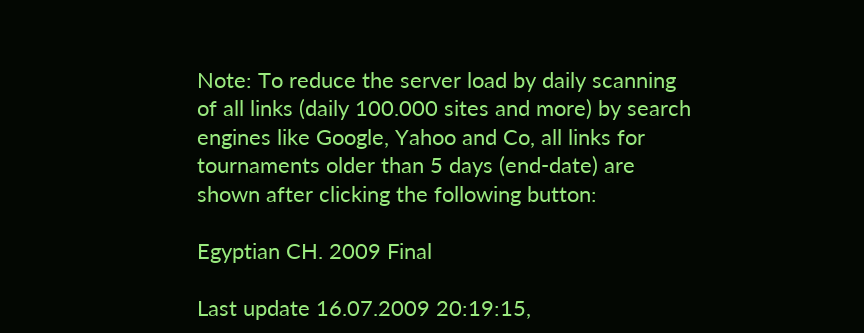Note: To reduce the server load by daily scanning of all links (daily 100.000 sites and more) by search engines like Google, Yahoo and Co, all links for tournaments older than 5 days (end-date) are shown after clicking the following button:

Egyptian CH. 2009 Final

Last update 16.07.2009 20:19:15,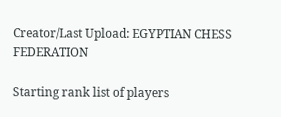Creator/Last Upload: EGYPTIAN CHESS FEDERATION

Starting rank list of players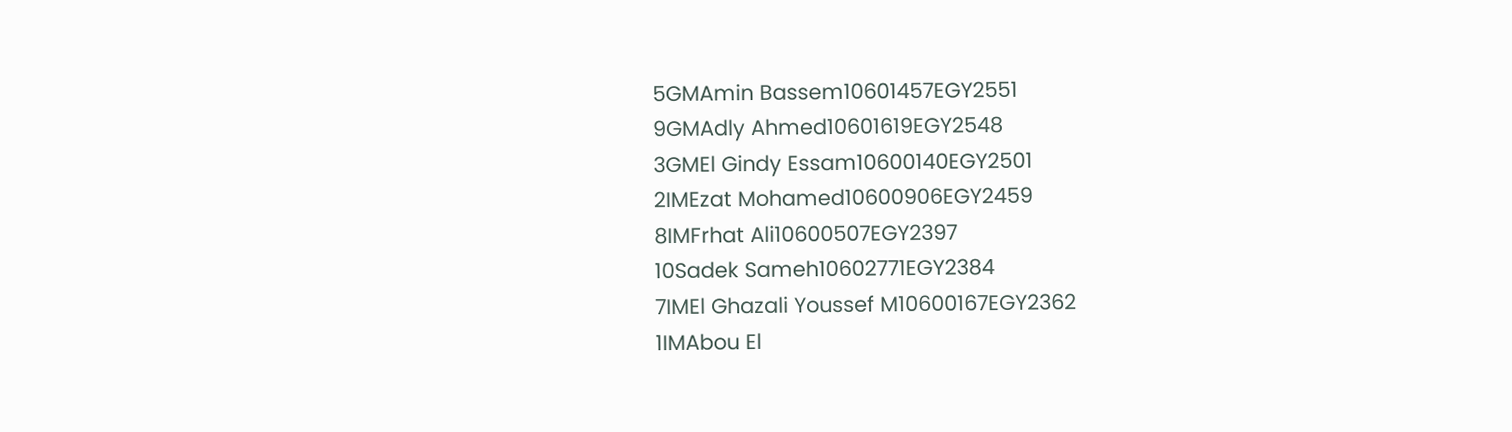5GMAmin Bassem10601457EGY2551
9GMAdly Ahmed10601619EGY2548
3GMEl Gindy Essam10600140EGY2501
2IMEzat Mohamed10600906EGY2459
8IMFrhat Ali10600507EGY2397
10Sadek Sameh10602771EGY2384
7IMEl Ghazali Youssef M10600167EGY2362
1IMAbou El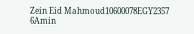Zein Eid Mahmoud10600078EGY2357
6Amin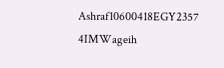Ashraf10600418EGY2357
4IMWageih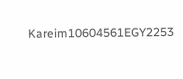Kareim10604561EGY2253